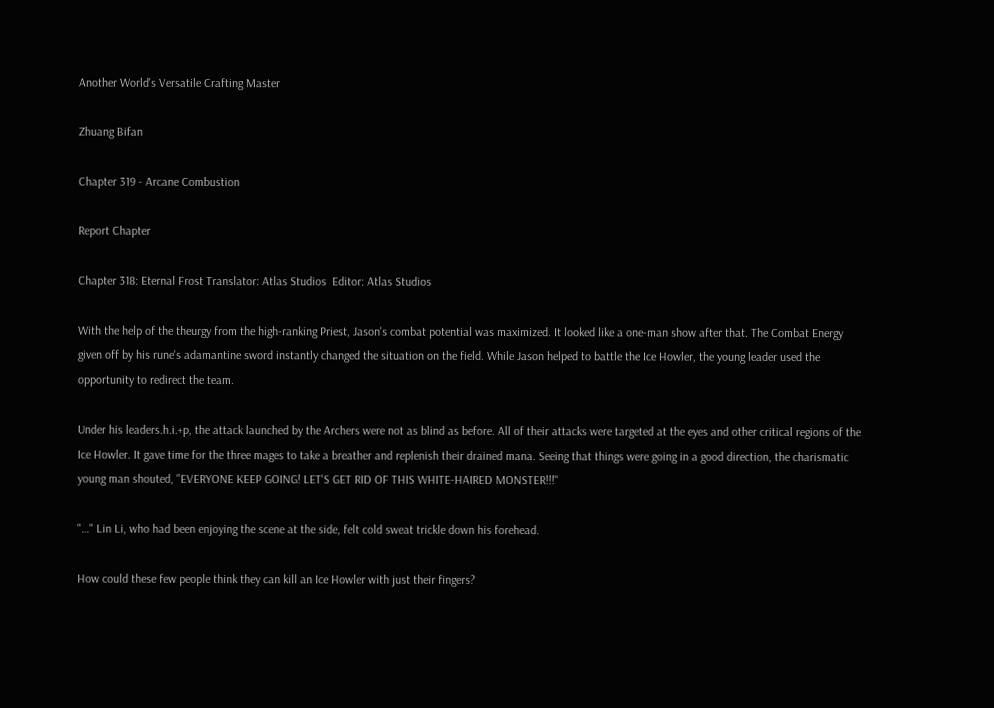Another World's Versatile Crafting Master

Zhuang Bifan

Chapter 319 - Arcane Combustion

Report Chapter

Chapter 318: Eternal Frost Translator: Atlas Studios  Editor: Atlas Studios

With the help of the theurgy from the high-ranking Priest, Jason's combat potential was maximized. It looked like a one-man show after that. The Combat Energy given off by his rune's adamantine sword instantly changed the situation on the field. While Jason helped to battle the Ice Howler, the young leader used the opportunity to redirect the team.

Under his leaders.h.i.+p, the attack launched by the Archers were not as blind as before. All of their attacks were targeted at the eyes and other critical regions of the Ice Howler. It gave time for the three mages to take a breather and replenish their drained mana. Seeing that things were going in a good direction, the charismatic young man shouted, "EVERYONE KEEP GOING! LET'S GET RID OF THIS WHITE-HAIRED MONSTER!!!"

"…" Lin Li, who had been enjoying the scene at the side, felt cold sweat trickle down his forehead.

How could these few people think they can kill an Ice Howler with just their fingers?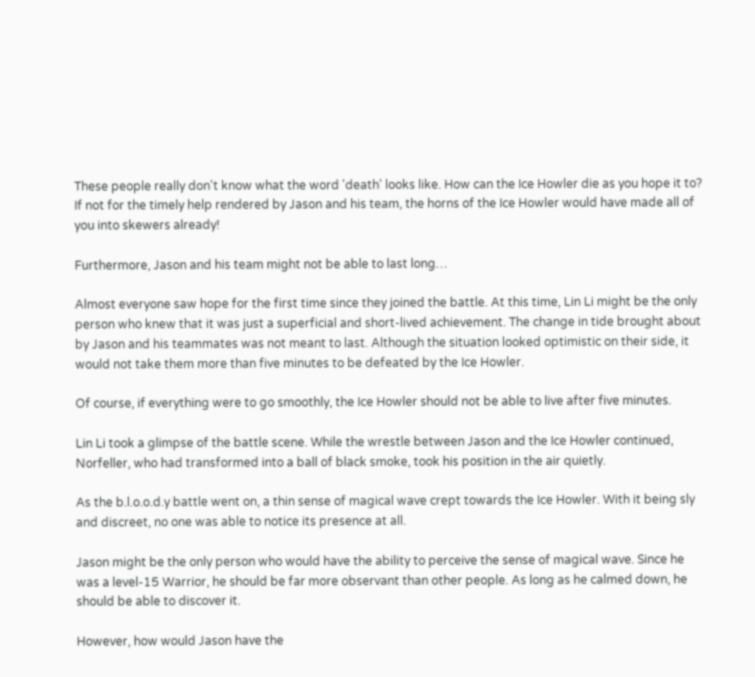These people really don't know what the word 'death' looks like. How can the Ice Howler die as you hope it to? If not for the timely help rendered by Jason and his team, the horns of the Ice Howler would have made all of you into skewers already!

Furthermore, Jason and his team might not be able to last long…

Almost everyone saw hope for the first time since they joined the battle. At this time, Lin Li might be the only person who knew that it was just a superficial and short-lived achievement. The change in tide brought about by Jason and his teammates was not meant to last. Although the situation looked optimistic on their side, it would not take them more than five minutes to be defeated by the Ice Howler.

Of course, if everything were to go smoothly, the Ice Howler should not be able to live after five minutes.

Lin Li took a glimpse of the battle scene. While the wrestle between Jason and the Ice Howler continued, Norfeller, who had transformed into a ball of black smoke, took his position in the air quietly.

As the b.l.o.o.d.y battle went on, a thin sense of magical wave crept towards the Ice Howler. With it being sly and discreet, no one was able to notice its presence at all.

Jason might be the only person who would have the ability to perceive the sense of magical wave. Since he was a level-15 Warrior, he should be far more observant than other people. As long as he calmed down, he should be able to discover it.

However, how would Jason have the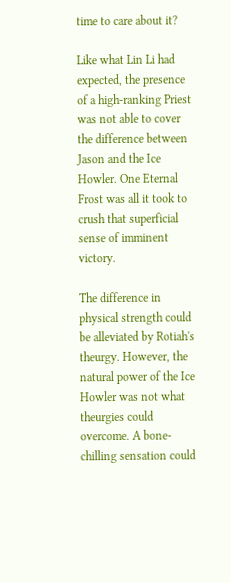time to care about it?

Like what Lin Li had expected, the presence of a high-ranking Priest was not able to cover the difference between Jason and the Ice Howler. One Eternal Frost was all it took to crush that superficial sense of imminent victory.

The difference in physical strength could be alleviated by Rotiah's theurgy. However, the natural power of the Ice Howler was not what theurgies could overcome. A bone-chilling sensation could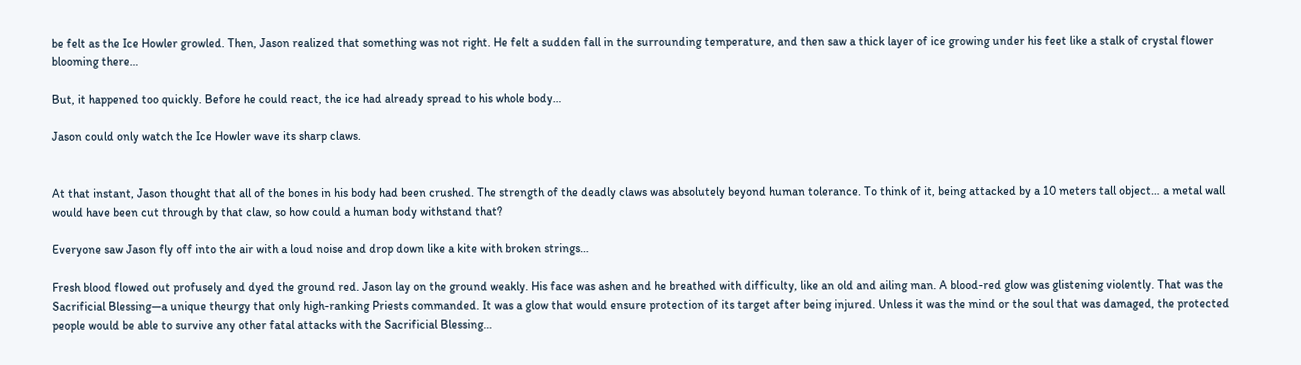be felt as the Ice Howler growled. Then, Jason realized that something was not right. He felt a sudden fall in the surrounding temperature, and then saw a thick layer of ice growing under his feet like a stalk of crystal flower blooming there…

But, it happened too quickly. Before he could react, the ice had already spread to his whole body…

Jason could only watch the Ice Howler wave its sharp claws.


At that instant, Jason thought that all of the bones in his body had been crushed. The strength of the deadly claws was absolutely beyond human tolerance. To think of it, being attacked by a 10 meters tall object… a metal wall would have been cut through by that claw, so how could a human body withstand that?

Everyone saw Jason fly off into the air with a loud noise and drop down like a kite with broken strings…

Fresh blood flowed out profusely and dyed the ground red. Jason lay on the ground weakly. His face was ashen and he breathed with difficulty, like an old and ailing man. A blood-red glow was glistening violently. That was the Sacrificial Blessing—a unique theurgy that only high-ranking Priests commanded. It was a glow that would ensure protection of its target after being injured. Unless it was the mind or the soul that was damaged, the protected people would be able to survive any other fatal attacks with the Sacrificial Blessing…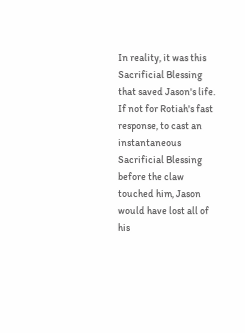In reality, it was this Sacrificial Blessing that saved Jason's life. If not for Rotiah's fast response, to cast an instantaneous Sacrificial Blessing before the claw touched him, Jason would have lost all of his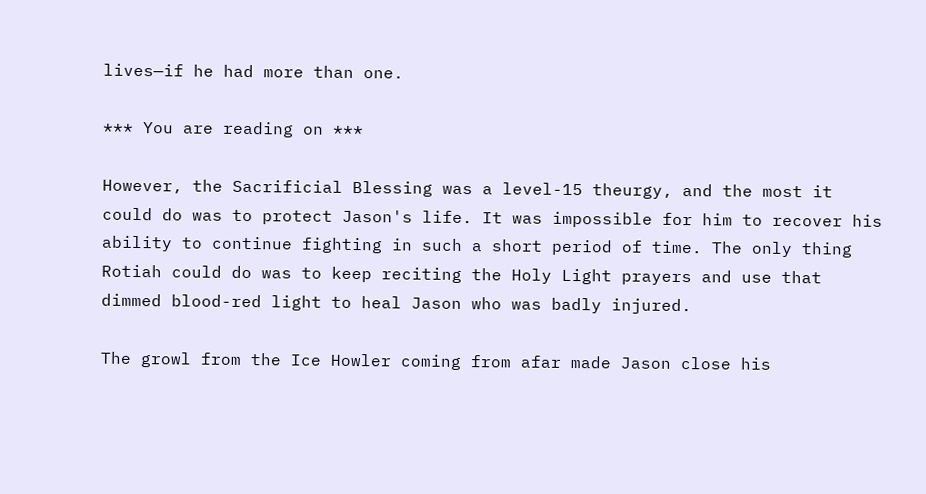lives—if he had more than one.

*** You are reading on ***

However, the Sacrificial Blessing was a level-15 theurgy, and the most it could do was to protect Jason's life. It was impossible for him to recover his ability to continue fighting in such a short period of time. The only thing Rotiah could do was to keep reciting the Holy Light prayers and use that dimmed blood-red light to heal Jason who was badly injured.

The growl from the Ice Howler coming from afar made Jason close his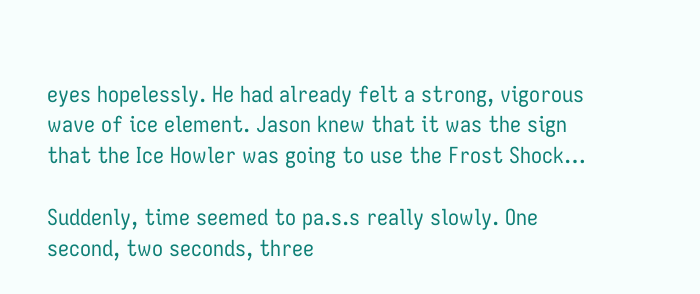eyes hopelessly. He had already felt a strong, vigorous wave of ice element. Jason knew that it was the sign that the Ice Howler was going to use the Frost Shock…

Suddenly, time seemed to pa.s.s really slowly. One second, two seconds, three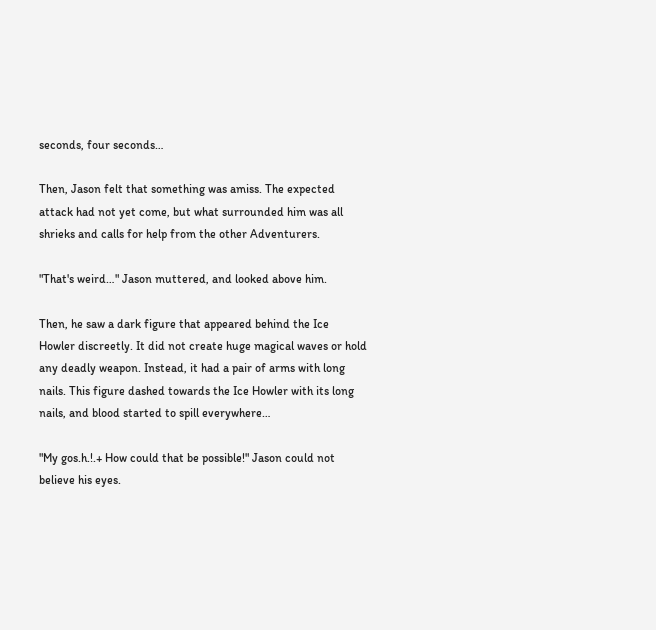seconds, four seconds…

Then, Jason felt that something was amiss. The expected attack had not yet come, but what surrounded him was all shrieks and calls for help from the other Adventurers.

"That's weird…" Jason muttered, and looked above him.

Then, he saw a dark figure that appeared behind the Ice Howler discreetly. It did not create huge magical waves or hold any deadly weapon. Instead, it had a pair of arms with long nails. This figure dashed towards the Ice Howler with its long nails, and blood started to spill everywhere…

"My gos.h.!.+ How could that be possible!" Jason could not believe his eyes.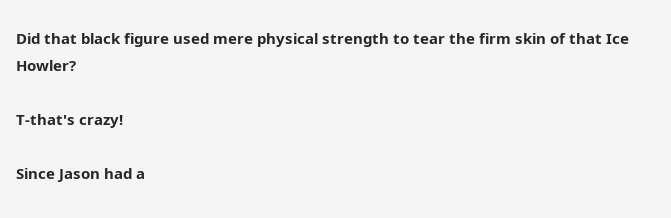Did that black figure used mere physical strength to tear the firm skin of that Ice Howler?

T-that's crazy!

Since Jason had a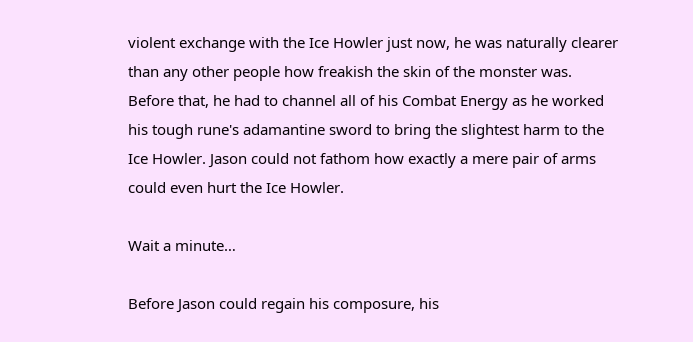violent exchange with the Ice Howler just now, he was naturally clearer than any other people how freakish the skin of the monster was. Before that, he had to channel all of his Combat Energy as he worked his tough rune's adamantine sword to bring the slightest harm to the Ice Howler. Jason could not fathom how exactly a mere pair of arms could even hurt the Ice Howler.

Wait a minute…

Before Jason could regain his composure, his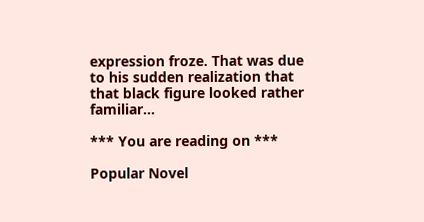expression froze. That was due to his sudden realization that that black figure looked rather familiar…

*** You are reading on ***

Popular Novel